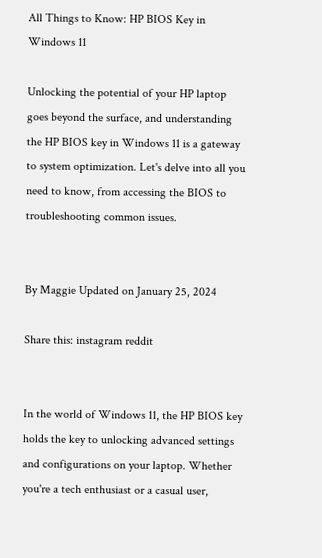All Things to Know: HP BIOS Key in Windows 11

Unlocking the potential of your HP laptop goes beyond the surface, and understanding the HP BIOS key in Windows 11 is a gateway to system optimization. Let's delve into all you need to know, from accessing the BIOS to troubleshooting common issues.


By Maggie Updated on January 25, 2024

Share this: instagram reddit


In the world of Windows 11, the HP BIOS key holds the key to unlocking advanced settings and configurations on your laptop. Whether you're a tech enthusiast or a casual user,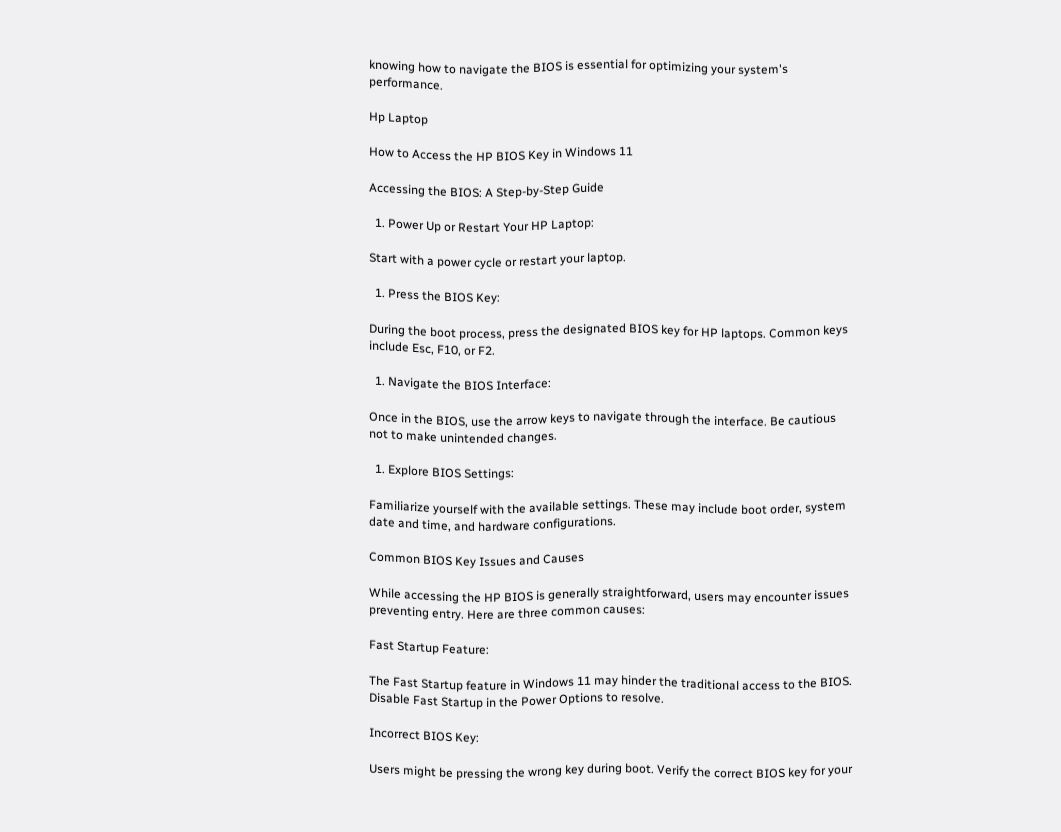knowing how to navigate the BIOS is essential for optimizing your system's performance.

Hp Laptop

How to Access the HP BIOS Key in Windows 11

Accessing the BIOS: A Step-by-Step Guide

  1. Power Up or Restart Your HP Laptop:

Start with a power cycle or restart your laptop.

  1. Press the BIOS Key:

During the boot process, press the designated BIOS key for HP laptops. Common keys include Esc, F10, or F2.

  1. Navigate the BIOS Interface:

Once in the BIOS, use the arrow keys to navigate through the interface. Be cautious not to make unintended changes.

  1. Explore BIOS Settings:

Familiarize yourself with the available settings. These may include boot order, system date and time, and hardware configurations.

Common BIOS Key Issues and Causes

While accessing the HP BIOS is generally straightforward, users may encounter issues preventing entry. Here are three common causes:

Fast Startup Feature:

The Fast Startup feature in Windows 11 may hinder the traditional access to the BIOS. Disable Fast Startup in the Power Options to resolve.

Incorrect BIOS Key:

Users might be pressing the wrong key during boot. Verify the correct BIOS key for your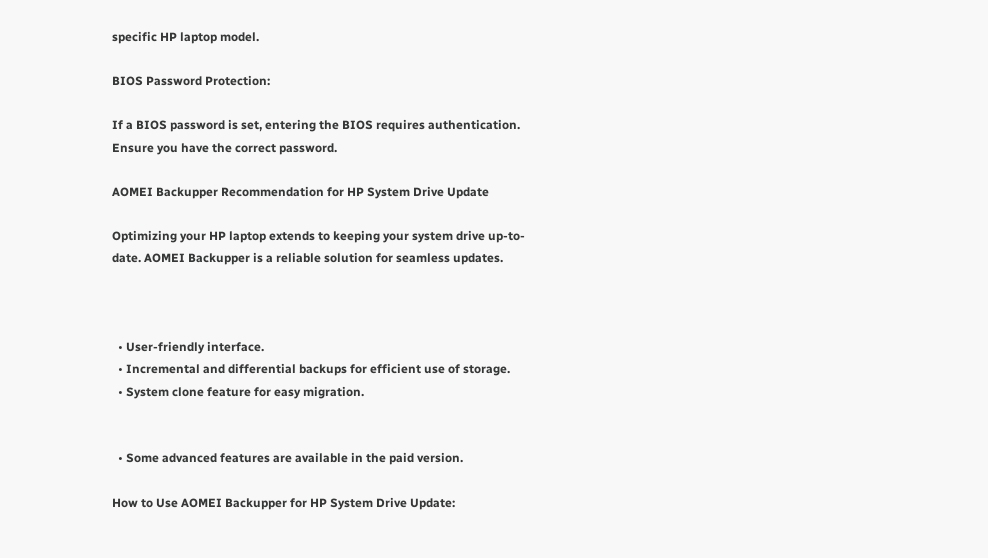specific HP laptop model.

BIOS Password Protection:

If a BIOS password is set, entering the BIOS requires authentication. Ensure you have the correct password.

AOMEI Backupper Recommendation for HP System Drive Update

Optimizing your HP laptop extends to keeping your system drive up-to-date. AOMEI Backupper is a reliable solution for seamless updates.



  • User-friendly interface.
  • Incremental and differential backups for efficient use of storage.
  • System clone feature for easy migration.


  • Some advanced features are available in the paid version.

How to Use AOMEI Backupper for HP System Drive Update: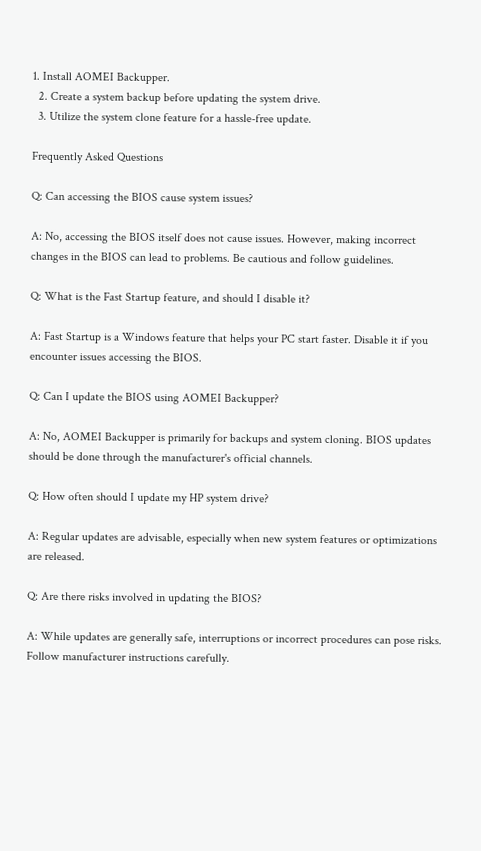1. Install AOMEI Backupper.
  2. Create a system backup before updating the system drive.
  3. Utilize the system clone feature for a hassle-free update.

Frequently Asked Questions

Q: Can accessing the BIOS cause system issues?

A: No, accessing the BIOS itself does not cause issues. However, making incorrect changes in the BIOS can lead to problems. Be cautious and follow guidelines.

Q: What is the Fast Startup feature, and should I disable it?

A: Fast Startup is a Windows feature that helps your PC start faster. Disable it if you encounter issues accessing the BIOS.

Q: Can I update the BIOS using AOMEI Backupper?

A: No, AOMEI Backupper is primarily for backups and system cloning. BIOS updates should be done through the manufacturer's official channels.

Q: How often should I update my HP system drive?

A: Regular updates are advisable, especially when new system features or optimizations are released.

Q: Are there risks involved in updating the BIOS?

A: While updates are generally safe, interruptions or incorrect procedures can pose risks. Follow manufacturer instructions carefully.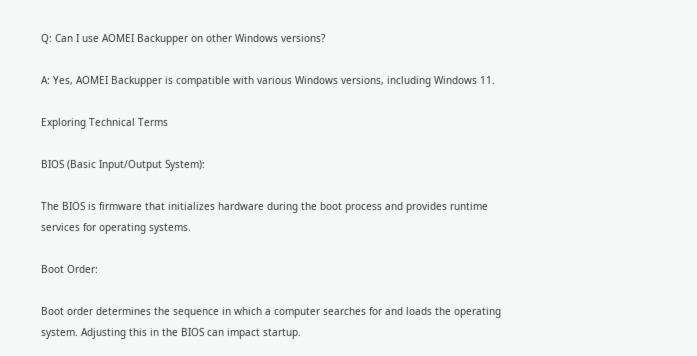Q: Can I use AOMEI Backupper on other Windows versions?

A: Yes, AOMEI Backupper is compatible with various Windows versions, including Windows 11.

Exploring Technical Terms

BIOS (Basic Input/Output System):

The BIOS is firmware that initializes hardware during the boot process and provides runtime services for operating systems.

Boot Order:

Boot order determines the sequence in which a computer searches for and loads the operating system. Adjusting this in the BIOS can impact startup.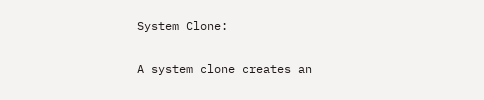System Clone:

A system clone creates an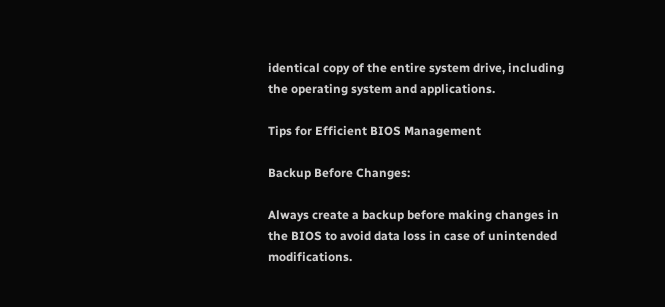identical copy of the entire system drive, including the operating system and applications.

Tips for Efficient BIOS Management

Backup Before Changes:

Always create a backup before making changes in the BIOS to avoid data loss in case of unintended modifications.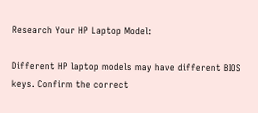Research Your HP Laptop Model:

Different HP laptop models may have different BIOS keys. Confirm the correct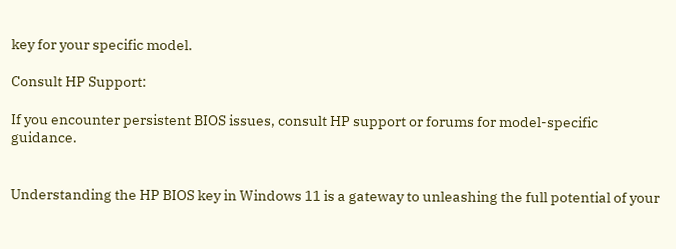key for your specific model.

Consult HP Support:

If you encounter persistent BIOS issues, consult HP support or forums for model-specific guidance.


Understanding the HP BIOS key in Windows 11 is a gateway to unleashing the full potential of your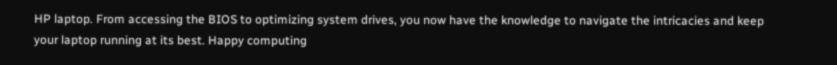HP laptop. From accessing the BIOS to optimizing system drives, you now have the knowledge to navigate the intricacies and keep your laptop running at its best. Happy computing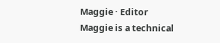Maggie · Editor
Maggie is a technical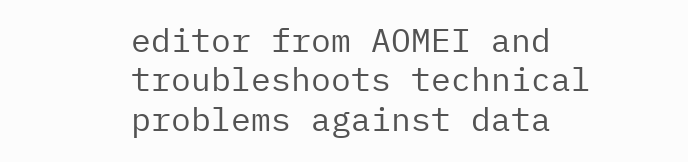editor from AOMEI and troubleshoots technical problems against data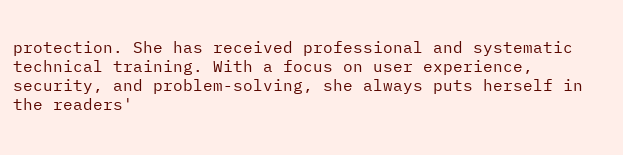protection. She has received professional and systematic technical training. With a focus on user experience, security, and problem-solving, she always puts herself in the readers'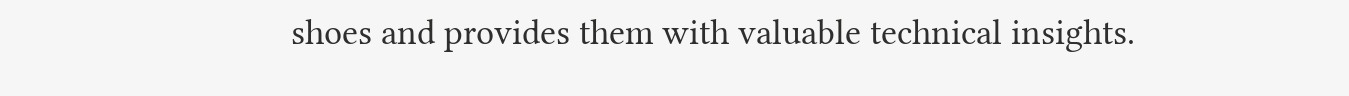shoes and provides them with valuable technical insights.